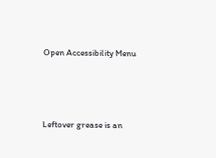Open Accessibility Menu




Leftover grease is an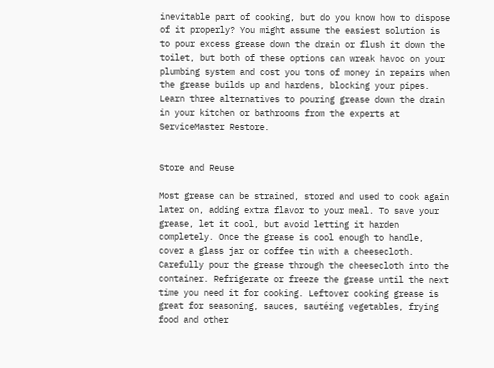inevitable part of cooking, but do you know how to dispose of it properly? You might assume the easiest solution is to pour excess grease down the drain or flush it down the toilet, but both of these options can wreak havoc on your plumbing system and cost you tons of money in repairs when the grease builds up and hardens, blocking your pipes. Learn three alternatives to pouring grease down the drain in your kitchen or bathrooms from the experts at ServiceMaster Restore.


Store and Reuse

Most grease can be strained, stored and used to cook again later on, adding extra flavor to your meal. To save your grease, let it cool, but avoid letting it harden completely. Once the grease is cool enough to handle, cover a glass jar or coffee tin with a cheesecloth. Carefully pour the grease through the cheesecloth into the container. Refrigerate or freeze the grease until the next time you need it for cooking. Leftover cooking grease is great for seasoning, sauces, sautéing vegetables, frying food and other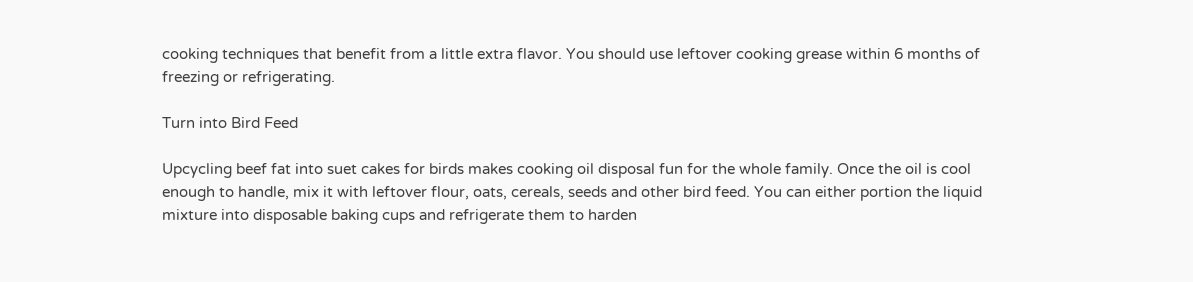cooking techniques that benefit from a little extra flavor. You should use leftover cooking grease within 6 months of freezing or refrigerating.

Turn into Bird Feed

Upcycling beef fat into suet cakes for birds makes cooking oil disposal fun for the whole family. Once the oil is cool enough to handle, mix it with leftover flour, oats, cereals, seeds and other bird feed. You can either portion the liquid mixture into disposable baking cups and refrigerate them to harden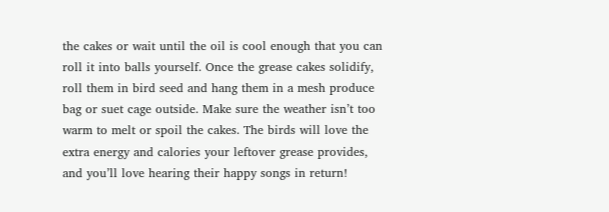the cakes or wait until the oil is cool enough that you can roll it into balls yourself. Once the grease cakes solidify, roll them in bird seed and hang them in a mesh produce bag or suet cage outside. Make sure the weather isn’t too warm to melt or spoil the cakes. The birds will love the extra energy and calories your leftover grease provides, and you’ll love hearing their happy songs in return!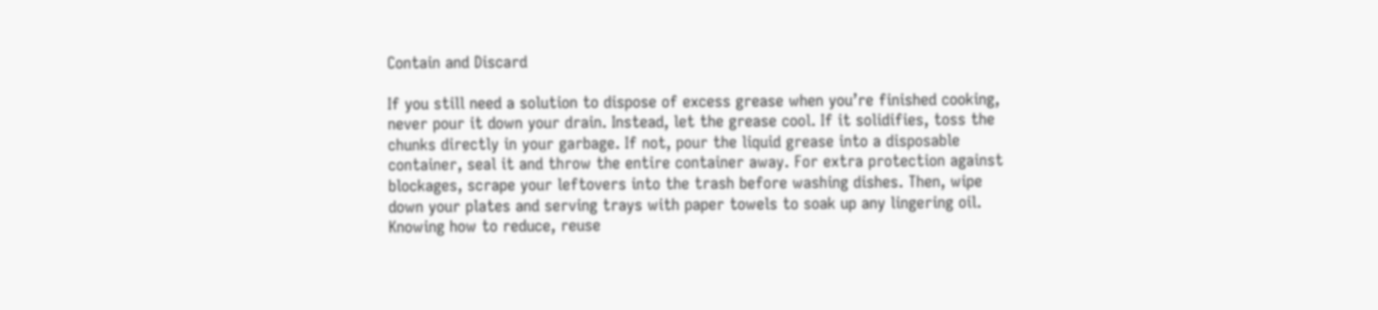Contain and Discard

If you still need a solution to dispose of excess grease when you’re finished cooking, never pour it down your drain. Instead, let the grease cool. If it solidifies, toss the chunks directly in your garbage. If not, pour the liquid grease into a disposable container, seal it and throw the entire container away. For extra protection against blockages, scrape your leftovers into the trash before washing dishes. Then, wipe down your plates and serving trays with paper towels to soak up any lingering oil. Knowing how to reduce, reuse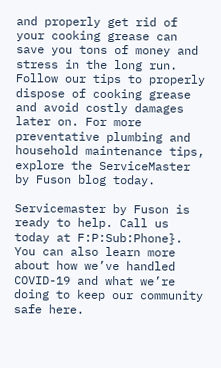and properly get rid of your cooking grease can save you tons of money and stress in the long run. Follow our tips to properly dispose of cooking grease and avoid costly damages later on. For more preventative plumbing and household maintenance tips, explore the ServiceMaster by Fuson blog today.

Servicemaster by Fuson is ready to help. Call us today at F:P:Sub:Phone}. You can also learn more about how we’ve handled COVID-19 and what we’re doing to keep our community safe here.